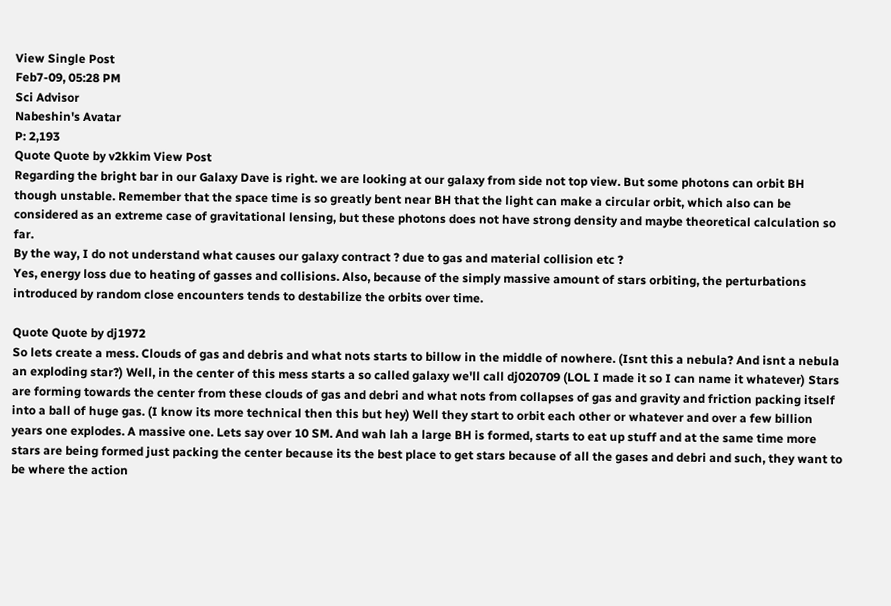View Single Post
Feb7-09, 05:28 PM
Sci Advisor
Nabeshin's Avatar
P: 2,193
Quote Quote by v2kkim View Post
Regarding the bright bar in our Galaxy Dave is right. we are looking at our galaxy from side not top view. But some photons can orbit BH though unstable. Remember that the space time is so greatly bent near BH that the light can make a circular orbit, which also can be considered as an extreme case of gravitational lensing, but these photons does not have strong density and maybe theoretical calculation so far.
By the way, I do not understand what causes our galaxy contract ? due to gas and material collision etc ?
Yes, energy loss due to heating of gasses and collisions. Also, because of the simply massive amount of stars orbiting, the perturbations introduced by random close encounters tends to destabilize the orbits over time.

Quote Quote by dj1972
So lets create a mess. Clouds of gas and debris and what nots starts to billow in the middle of nowhere. (Isnt this a nebula? And isnt a nebula an exploding star?) Well, in the center of this mess starts a so called galaxy we'll call dj020709 (LOL I made it so I can name it whatever) Stars are forming towards the center from these clouds of gas and debri and what nots from collapses of gas and gravity and friction packing itself into a ball of huge gas. (I know its more technical then this but hey) Well they start to orbit each other or whatever and over a few billion years one explodes. A massive one. Lets say over 10 SM. And wah lah a large BH is formed, starts to eat up stuff and at the same time more stars are being formed just packing the center because its the best place to get stars because of all the gases and debri and such, they want to be where the action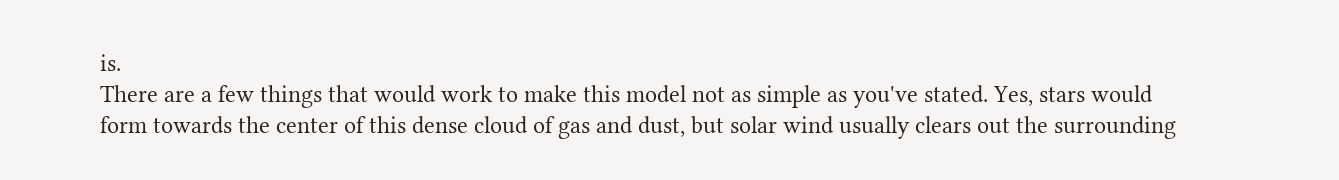is.
There are a few things that would work to make this model not as simple as you've stated. Yes, stars would form towards the center of this dense cloud of gas and dust, but solar wind usually clears out the surrounding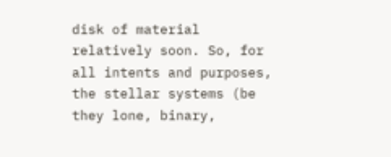disk of material relatively soon. So, for all intents and purposes, the stellar systems (be they lone, binary,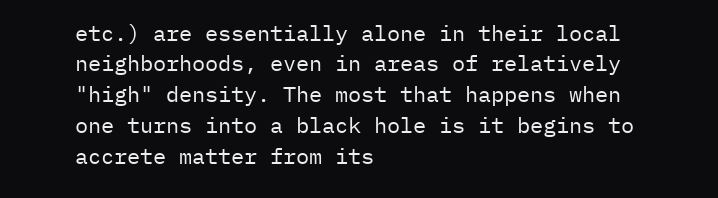etc.) are essentially alone in their local neighborhoods, even in areas of relatively "high" density. The most that happens when one turns into a black hole is it begins to accrete matter from its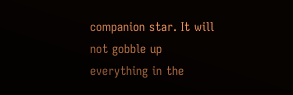companion star. It will not gobble up everything in the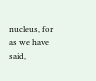nucleus, for as we have said,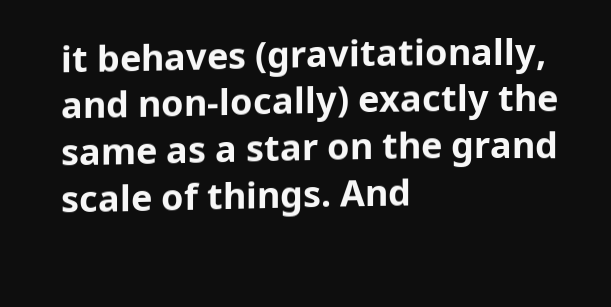it behaves (gravitationally, and non-locally) exactly the same as a star on the grand scale of things. And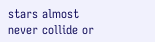stars almost never collide or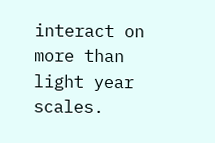interact on more than light year scales.